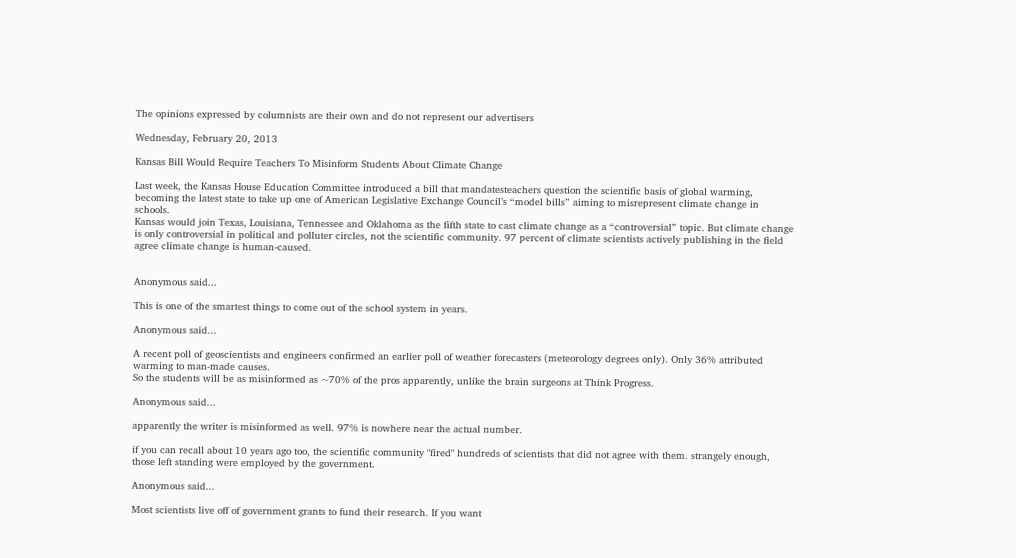The opinions expressed by columnists are their own and do not represent our advertisers

Wednesday, February 20, 2013

Kansas Bill Would Require Teachers To Misinform Students About Climate Change

Last week, the Kansas House Education Committee introduced a bill that mandatesteachers question the scientific basis of global warming, becoming the latest state to take up one of American Legislative Exchange Council’s “model bills” aiming to misrepresent climate change in schools.
Kansas would join Texas, Louisiana, Tennessee and Oklahoma as the fifth state to cast climate change as a “controversial” topic. But climate change is only controversial in political and polluter circles, not the scientific community. 97 percent of climate scientists actively publishing in the field agree climate change is human-caused.


Anonymous said...

This is one of the smartest things to come out of the school system in years.

Anonymous said...

A recent poll of geoscientists and engineers confirmed an earlier poll of weather forecasters (meteorology degrees only). Only 36% attributed warming to man-made causes.
So the students will be as misinformed as ~70% of the pros apparently, unlike the brain surgeons at Think Progress.

Anonymous said...

apparently the writer is misinformed as well. 97% is nowhere near the actual number.

if you can recall about 10 years ago too, the scientific community "fired" hundreds of scientists that did not agree with them. strangely enough, those left standing were employed by the government.

Anonymous said...

Most scientists live off of government grants to fund their research. If you want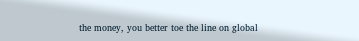the money, you better toe the line on global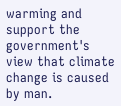warming and support the government's view that climate change is caused by man.